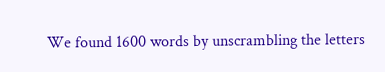We found 1600 words by unscrambling the letters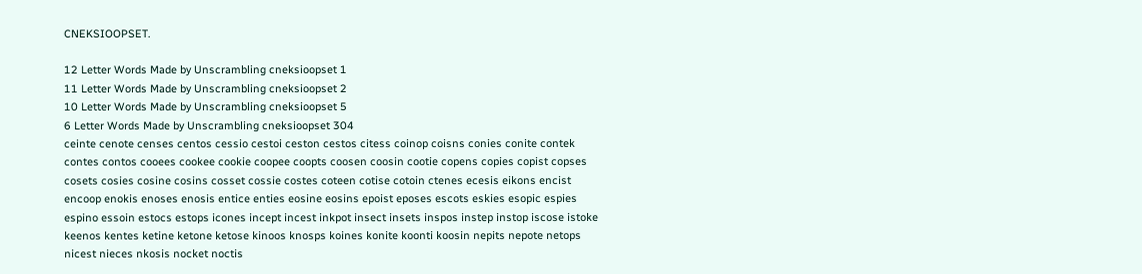CNEKSIOOPSET.

12 Letter Words Made by Unscrambling cneksioopset 1
11 Letter Words Made by Unscrambling cneksioopset 2
10 Letter Words Made by Unscrambling cneksioopset 5
6 Letter Words Made by Unscrambling cneksioopset 304
ceinte cenote censes centos cessio cestoi ceston cestos citess coinop coisns conies conite contek contes contos cooees cookee cookie coopee coopts coosen coosin cootie copens copies copist copses cosets cosies cosine cosins cosset cossie costes coteen cotise cotoin ctenes ecesis eikons encist encoop enokis enoses enosis entice enties eosine eosins epoist eposes escots eskies esopic espies espino essoin estocs estops icones incept incest inkpot insect insets inspos instep instop iscose istoke keenos kentes ketine ketone ketose kinoos knosps koines konite koonti koosin nepits nepote netops nicest nieces nkosis nocket noctis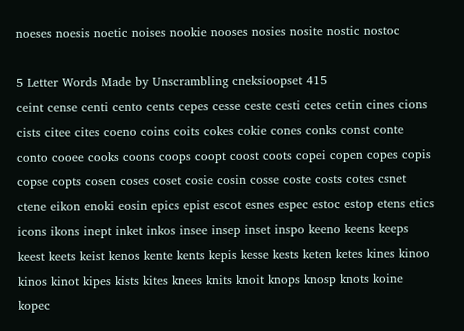noeses noesis noetic noises nookie nooses nosies nosite nostic nostoc

5 Letter Words Made by Unscrambling cneksioopset 415
ceint cense centi cento cents cepes cesse ceste cesti cetes cetin cines cions cists citee cites coeno coins coits cokes cokie cones conks const conte conto cooee cooks coons coops coopt coost coots copei copen copes copis copse copts cosen coses coset cosie cosin cosse coste costs cotes csnet ctene eikon enoki eosin epics epist escot esnes espec estoc estop etens etics icons ikons inept inket inkos insee insep inset inspo keeno keens keeps keest keets keist kenos kente kents kepis kesse kests keten ketes kines kinoo kinos kinot kipes kists kites knees knits knoit knops knosp knots koine kopec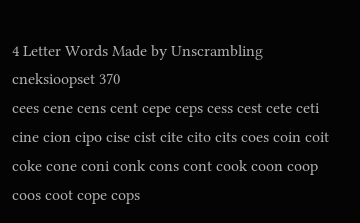4 Letter Words Made by Unscrambling cneksioopset 370
cees cene cens cent cepe ceps cess cest cete ceti cine cion cipo cise cist cite cito cits coes coin coit coke cone coni conk cons cont cook coon coop coos coot cope cops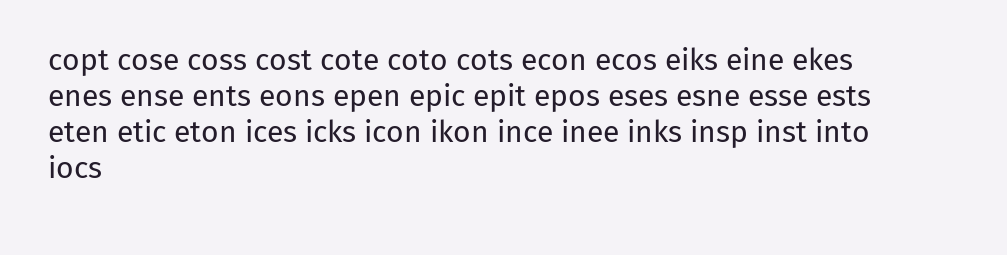copt cose coss cost cote coto cots econ ecos eiks eine ekes enes ense ents eons epen epic epit epos eses esne esse ests eten etic eton ices icks icon ikon ince inee inks insp inst into iocs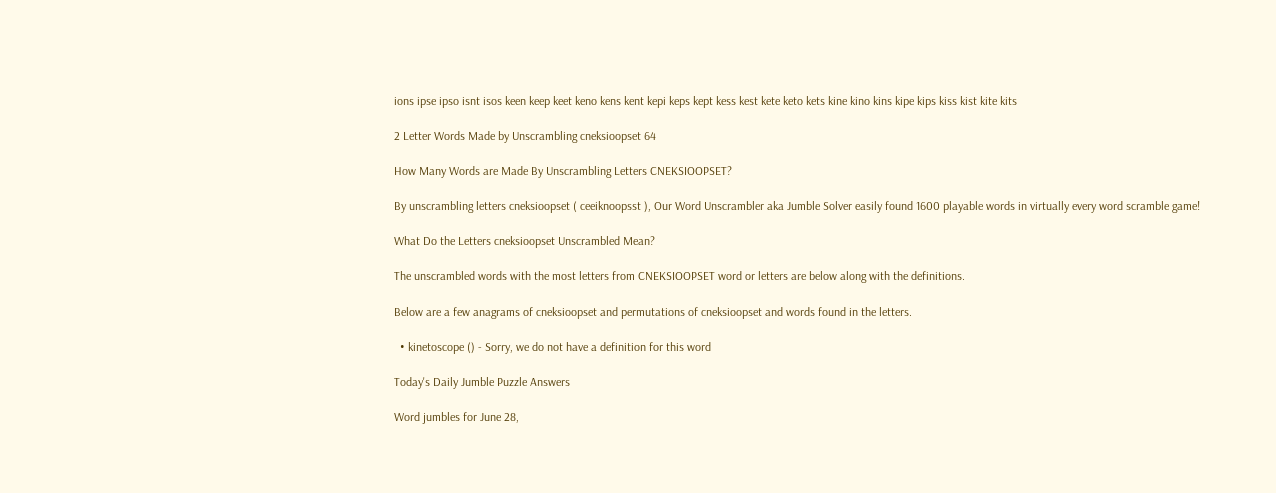ions ipse ipso isnt isos keen keep keet keno kens kent kepi keps kept kess kest kete keto kets kine kino kins kipe kips kiss kist kite kits

2 Letter Words Made by Unscrambling cneksioopset 64

How Many Words are Made By Unscrambling Letters CNEKSIOOPSET?

By unscrambling letters cneksioopset ( ceeiknoopsst ), Our Word Unscrambler aka Jumble Solver easily found 1600 playable words in virtually every word scramble game!

What Do the Letters cneksioopset Unscrambled Mean?

The unscrambled words with the most letters from CNEKSIOOPSET word or letters are below along with the definitions.

Below are a few anagrams of cneksioopset and permutations of cneksioopset and words found in the letters.

  • kinetoscope () - Sorry, we do not have a definition for this word

Today's Daily Jumble Puzzle Answers

Word jumbles for June 28,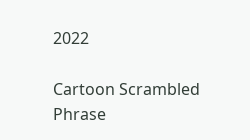2022

Cartoon Scrambled Phrase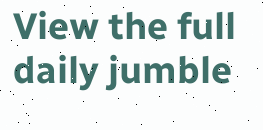View the full daily jumble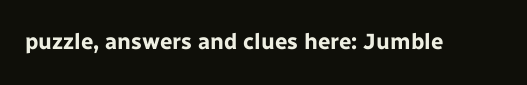puzzle, answers and clues here: Jumble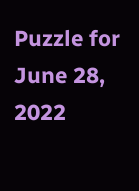Puzzle for June 28, 2022